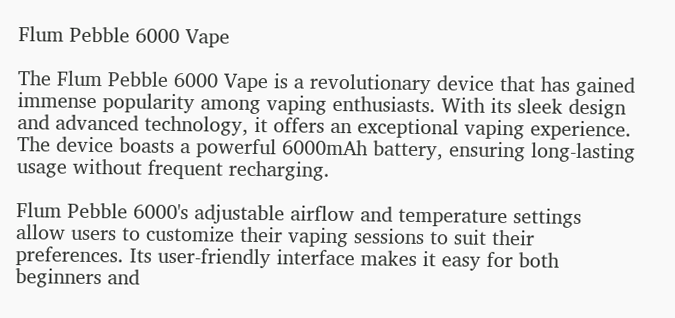Flum Pebble 6000 Vape

The Flum Pebble 6000 Vape is a revolutionary device that has gained immense popularity among vaping enthusiasts. With its sleek design and advanced technology, it offers an exceptional vaping experience. The device boasts a powerful 6000mAh battery, ensuring long-lasting usage without frequent recharging.

Flum Pebble 6000's adjustable airflow and temperature settings allow users to customize their vaping sessions to suit their preferences. Its user-friendly interface makes it easy for both beginners and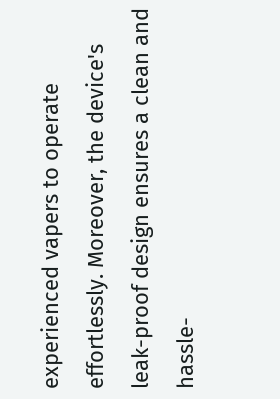experienced vapers to operate effortlessly. Moreover, the device's leak-proof design ensures a clean and hassle-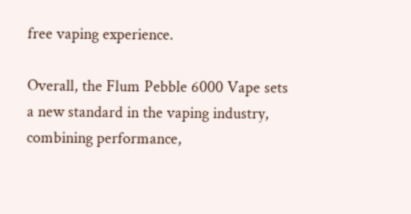free vaping experience.

Overall, the Flum Pebble 6000 Vape sets a new standard in the vaping industry, combining performance,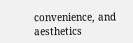convenience, and aesthetics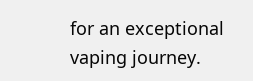for an exceptional vaping journey.